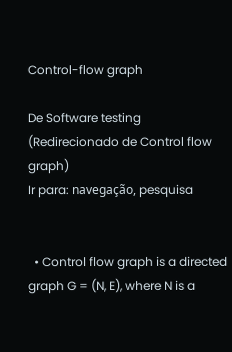Control-flow graph

De Software testing
(Redirecionado de Control flow graph)
Ir para: navegação, pesquisa


  • Control flow graph is a directed graph G = (N, E), where N is a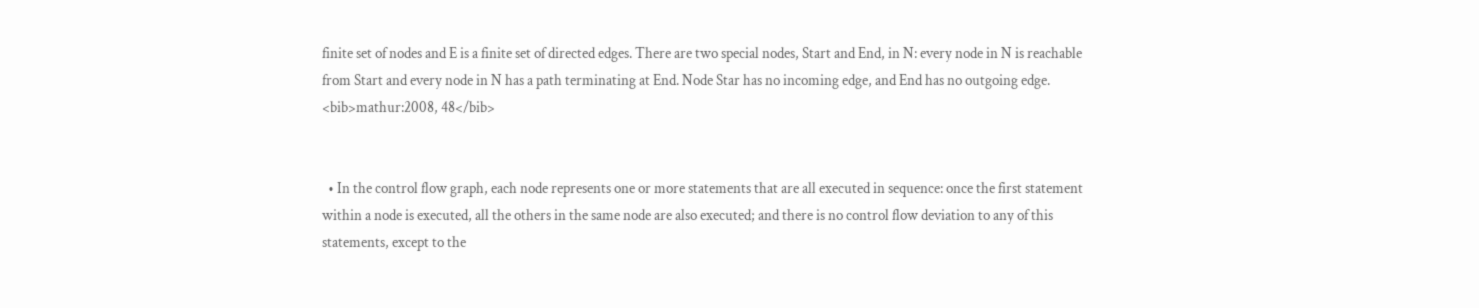finite set of nodes and E is a finite set of directed edges. There are two special nodes, Start and End, in N: every node in N is reachable from Start and every node in N has a path terminating at End. Node Star has no incoming edge, and End has no outgoing edge. <bib>mathur:2008, 48</bib>


  • In the control flow graph, each node represents one or more statements that are all executed in sequence: once the first statement within a node is executed, all the others in the same node are also executed; and there is no control flow deviation to any of this statements, except to the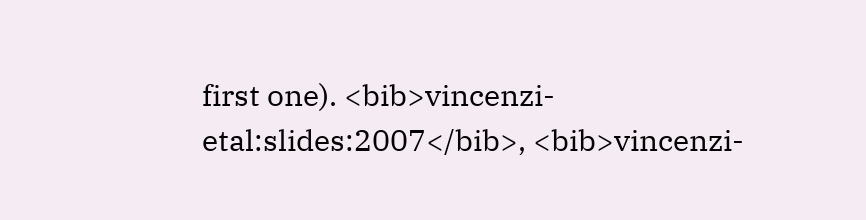first one). <bib>vincenzi-etal:slides:2007</bib>, <bib>vincenzi-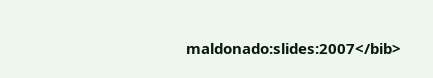maldonado:slides:2007</bib>